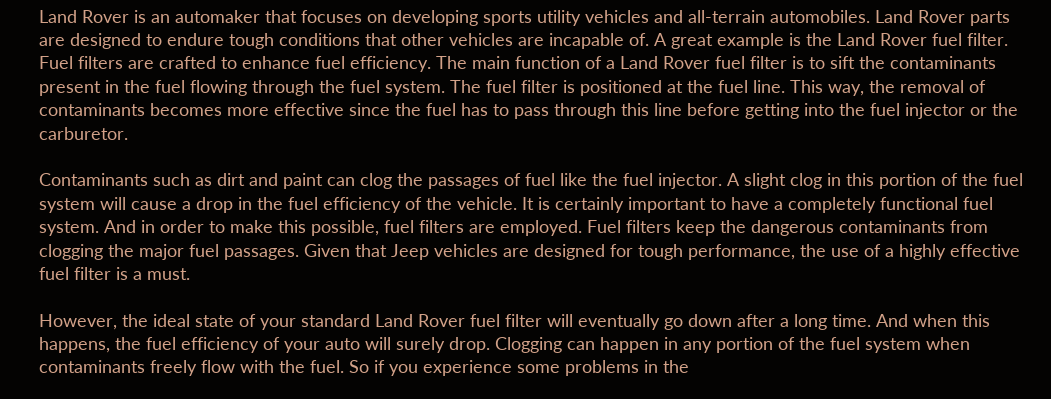Land Rover is an automaker that focuses on developing sports utility vehicles and all-terrain automobiles. Land Rover parts are designed to endure tough conditions that other vehicles are incapable of. A great example is the Land Rover fuel filter. Fuel filters are crafted to enhance fuel efficiency. The main function of a Land Rover fuel filter is to sift the contaminants present in the fuel flowing through the fuel system. The fuel filter is positioned at the fuel line. This way, the removal of contaminants becomes more effective since the fuel has to pass through this line before getting into the fuel injector or the carburetor.

Contaminants such as dirt and paint can clog the passages of fuel like the fuel injector. A slight clog in this portion of the fuel system will cause a drop in the fuel efficiency of the vehicle. It is certainly important to have a completely functional fuel system. And in order to make this possible, fuel filters are employed. Fuel filters keep the dangerous contaminants from clogging the major fuel passages. Given that Jeep vehicles are designed for tough performance, the use of a highly effective fuel filter is a must.

However, the ideal state of your standard Land Rover fuel filter will eventually go down after a long time. And when this happens, the fuel efficiency of your auto will surely drop. Clogging can happen in any portion of the fuel system when contaminants freely flow with the fuel. So if you experience some problems in the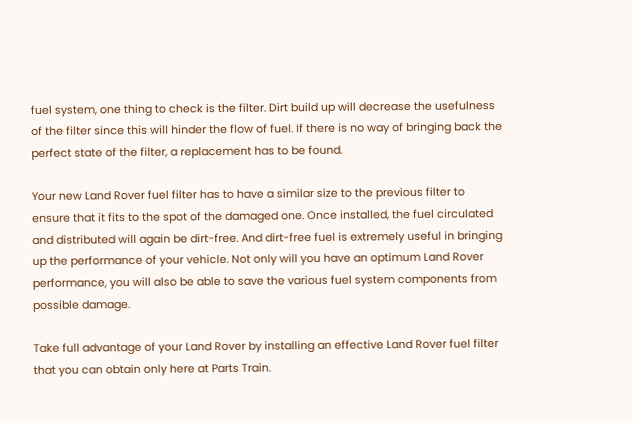fuel system, one thing to check is the filter. Dirt build up will decrease the usefulness of the filter since this will hinder the flow of fuel. If there is no way of bringing back the perfect state of the filter, a replacement has to be found.

Your new Land Rover fuel filter has to have a similar size to the previous filter to ensure that it fits to the spot of the damaged one. Once installed, the fuel circulated and distributed will again be dirt-free. And dirt-free fuel is extremely useful in bringing up the performance of your vehicle. Not only will you have an optimum Land Rover performance, you will also be able to save the various fuel system components from possible damage.

Take full advantage of your Land Rover by installing an effective Land Rover fuel filter that you can obtain only here at Parts Train.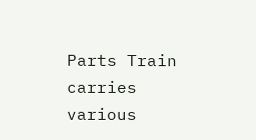Parts Train carries various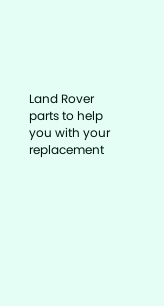Land Rover parts to help you with your replacement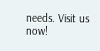needs. Visit us now!